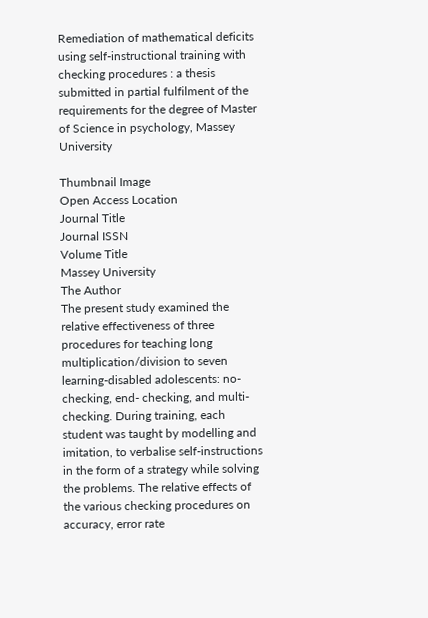Remediation of mathematical deficits using self-instructional training with checking procedures : a thesis submitted in partial fulfilment of the requirements for the degree of Master of Science in psychology, Massey University

Thumbnail Image
Open Access Location
Journal Title
Journal ISSN
Volume Title
Massey University
The Author
The present study examined the relative effectiveness of three procedures for teaching long multiplication/division to seven learning-disabled adolescents: no-checking, end- checking, and multi-checking. During training, each student was taught by modelling and imitation, to verbalise self-instructions in the form of a strategy while solving the problems. The relative effects of the various checking procedures on accuracy, error rate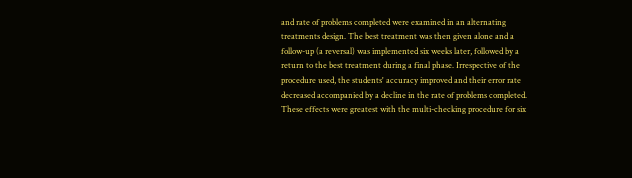and rate of problems completed were examined in an alternating treatments design. The best treatment was then given alone and a follow-up (a reversal) was implemented six weeks later, followed by a return to the best treatment during a final phase. Irrespective of the procedure used, the students' accuracy improved and their error rate decreased accompanied by a decline in the rate of problems completed. These effects were greatest with the multi-checking procedure for six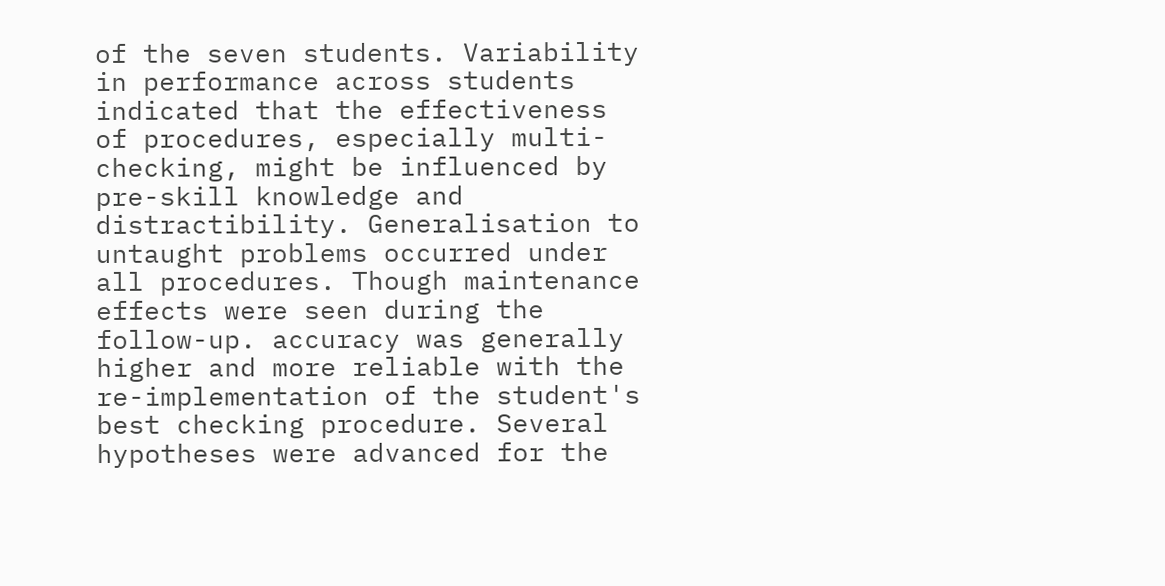of the seven students. Variability in performance across students indicated that the effectiveness of procedures, especially multi-checking, might be influenced by pre-skill knowledge and distractibility. Generalisation to untaught problems occurred under all procedures. Though maintenance effects were seen during the follow-up. accuracy was generally higher and more reliable with the re-implementation of the student's best checking procedure. Several hypotheses were advanced for the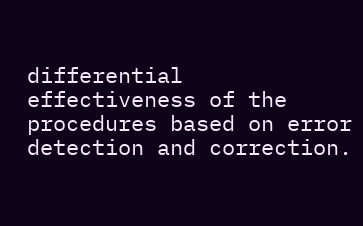differential effectiveness of the procedures based on error detection and correction.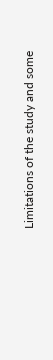Limitations of the study and some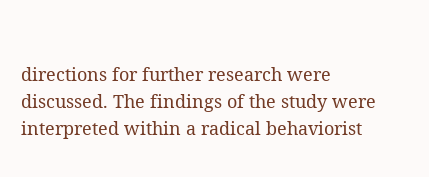directions for further research were discussed. The findings of the study were interpreted within a radical behaviorist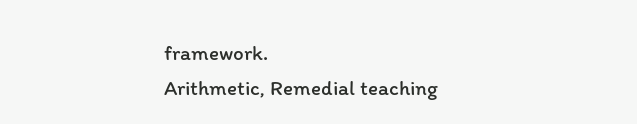framework.
Arithmetic, Remedial teaching